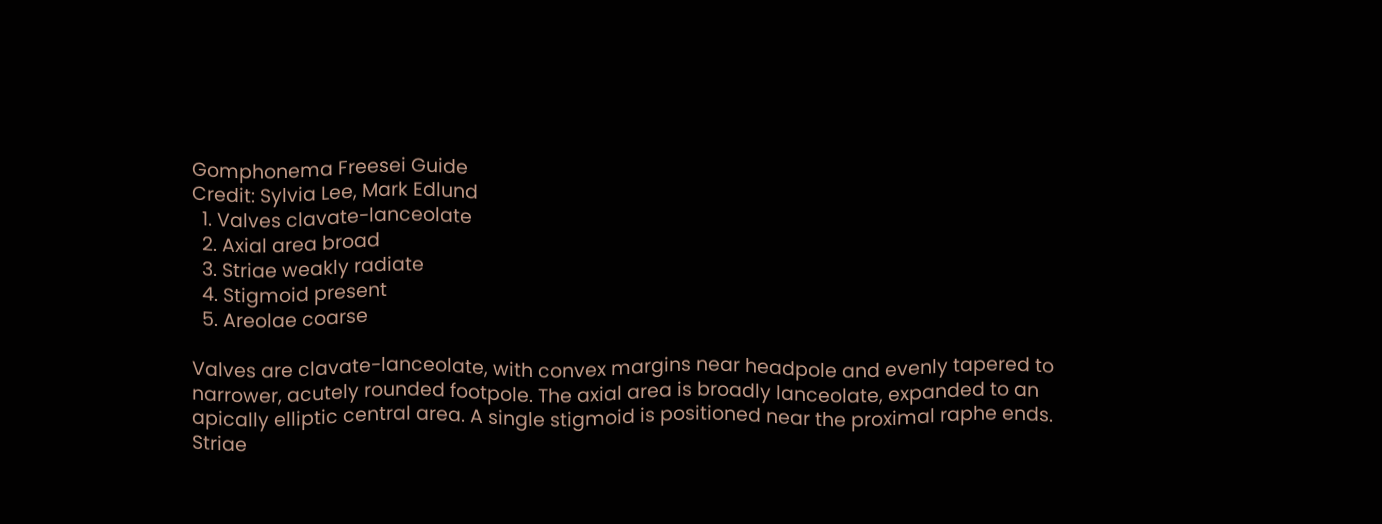Gomphonema Freesei Guide
Credit: Sylvia Lee, Mark Edlund
  1. Valves clavate-lanceolate
  2. Axial area broad
  3. Striae weakly radiate
  4. Stigmoid present
  5. Areolae coarse

Valves are clavate-lanceolate, with convex margins near headpole and evenly tapered to narrower, acutely rounded footpole. The axial area is broadly lanceolate, expanded to an apically elliptic central area. A single stigmoid is positioned near the proximal raphe ends. Striae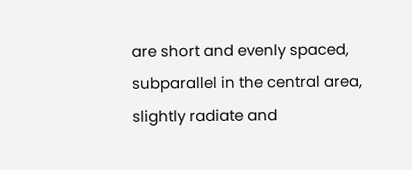are short and evenly spaced, subparallel in the central area, slightly radiate and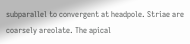subparallel to convergent at headpole. Striae are coarsely areolate. The apical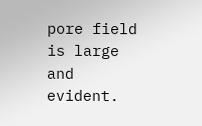pore field is large and evident.